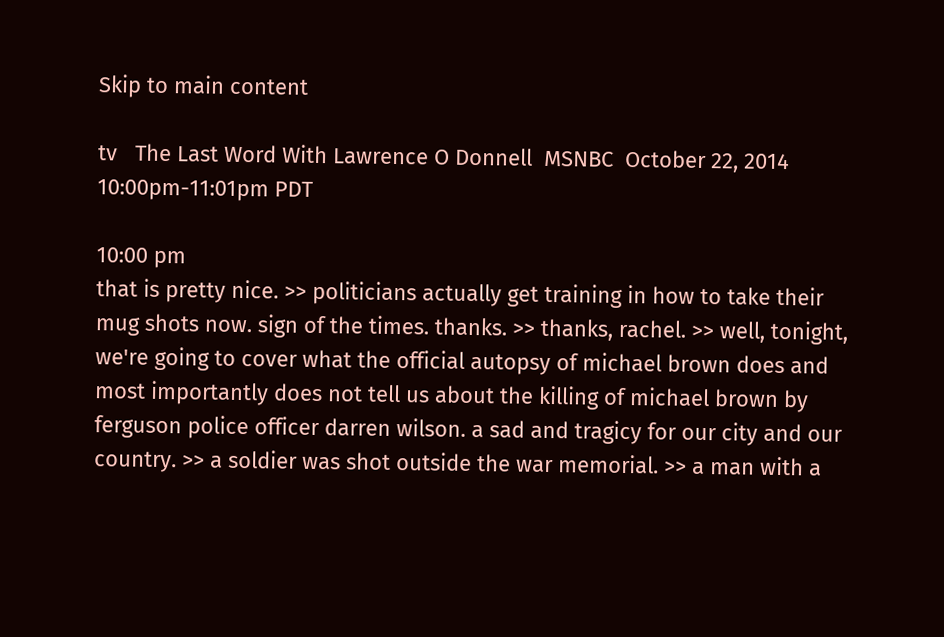Skip to main content

tv   The Last Word With Lawrence O Donnell  MSNBC  October 22, 2014 10:00pm-11:01pm PDT

10:00 pm
that is pretty nice. >> politicians actually get training in how to take their mug shots now. sign of the times. thanks. >> thanks, rachel. >> well, tonight, we're going to cover what the official autopsy of michael brown does and most importantly does not tell us about the killing of michael brown by ferguson police officer darren wilson. a sad and tragicy for our city and our country. >> a soldier was shot outside the war memorial. >> a man with a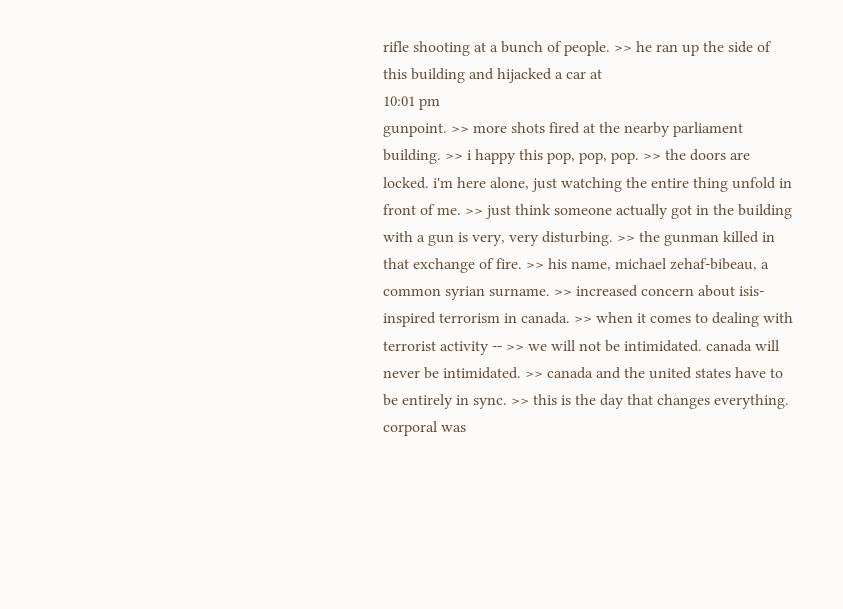rifle shooting at a bunch of people. >> he ran up the side of this building and hijacked a car at
10:01 pm
gunpoint. >> more shots fired at the nearby parliament building. >> i happy this pop, pop, pop. >> the doors are locked. i'm here alone, just watching the entire thing unfold in front of me. >> just think someone actually got in the building with a gun is very, very disturbing. >> the gunman killed in that exchange of fire. >> his name, michael zehaf-bibeau, a common syrian surname. >> increased concern about isis-inspired terrorism in canada. >> when it comes to dealing with terrorist activity -- >> we will not be intimidated. canada will never be intimidated. >> canada and the united states have to be entirely in sync. >> this is the day that changes everything. corporal was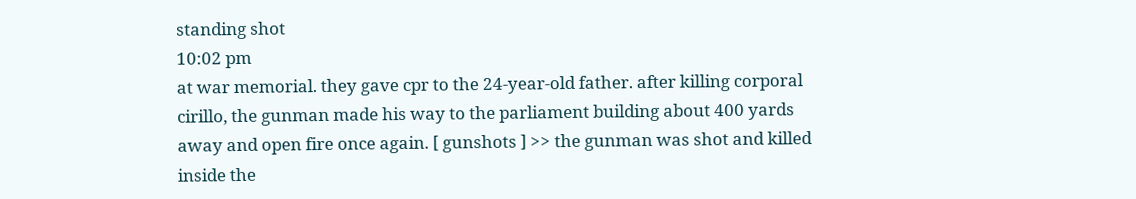standing shot
10:02 pm
at war memorial. they gave cpr to the 24-year-old father. after killing corporal cirillo, the gunman made his way to the parliament building about 400 yards away and open fire once again. [ gunshots ] >> the gunman was shot and killed inside the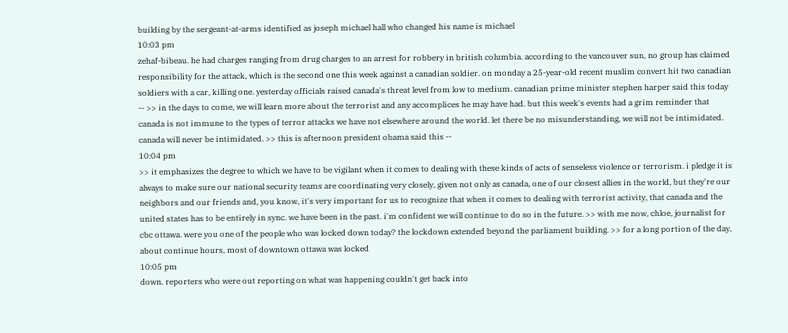building by the sergeant-at-arms identified as joseph michael hall who changed his name is michael
10:03 pm
zehaf-bibeau. he had charges ranging from drug charges to an arrest for robbery in british columbia. according to the vancouver sun, no group has claimed responsibility for the attack, which is the second one this week against a canadian soldier. on monday a 25-year-old recent muslim convert hit two canadian soldiers with a car, killing one. yesterday officials raised canada's threat level from low to medium. canadian prime minister stephen harper said this today -- >> in the days to come, we will learn more about the terrorist and any accomplices he may have had. but this week's events had a grim reminder that canada is not immune to the types of terror attacks we have not elsewhere around the world. let there be no misunderstanding, we will not be intimidated. canada will never be intimidated. >> this is afternoon president obama said this --
10:04 pm
>> it emphasizes the degree to which we have to be vigilant when it comes to dealing with these kinds of acts of senseless violence or terrorism. i pledge it is always to make sure our national security teams are coordinating very closely, given not only as canada, one of our closest allies in the world, but they're our neighbors and our friends and, you know, it's very important for us to recognize that when it comes to dealing with terrorist activity, that canada and the united states has to be entirely in sync. we have been in the past. i'm confident we will continue to do so in the future. >> with me now, chloe, journalist for cbc ottawa. were you one of the people who was locked down today? the lockdown extended beyond the parliament building. >> for a long portion of the day, about continue hours, most of downtown ottawa was locked
10:05 pm
down. reporters who were out reporting on what was happening couldn't get back into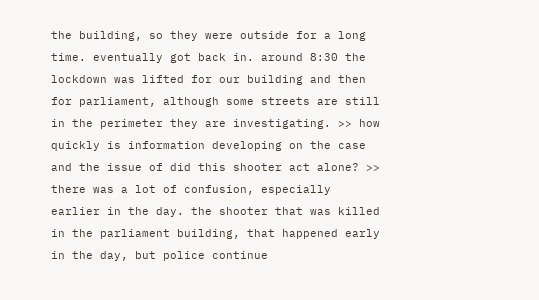the building, so they were outside for a long time. eventually got back in. around 8:30 the lockdown was lifted for our building and then for parliament, although some streets are still in the perimeter they are investigating. >> how quickly is information developing on the case and the issue of did this shooter act alone? >> there was a lot of confusion, especially earlier in the day. the shooter that was killed in the parliament building, that happened early in the day, but police continue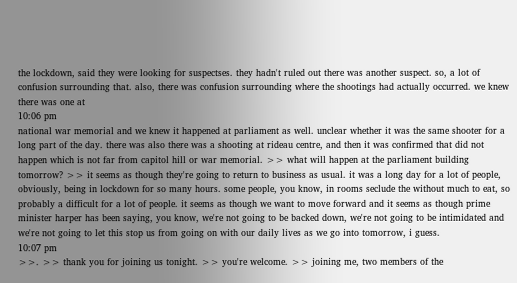the lockdown, said they were looking for suspectses. they hadn't ruled out there was another suspect. so, a lot of confusion surrounding that. also, there was confusion surrounding where the shootings had actually occurred. we knew there was one at
10:06 pm
national war memorial and we knew it happened at parliament as well. unclear whether it was the same shooter for a long part of the day. there was also there was a shooting at rideau centre, and then it was confirmed that did not happen which is not far from capitol hill or war memorial. >> what will happen at the parliament building tomorrow? >> it seems as though they're going to return to business as usual. it was a long day for a lot of people, obviously, being in lockdown for so many hours. some people, you know, in rooms seclude the without much to eat, so probably a difficult for a lot of people. it seems as though we want to move forward and it seems as though prime minister harper has been saying, you know, we're not going to be backed down, we're not going to be intimidated and we're not going to let this stop us from going on with our daily lives as we go into tomorrow, i guess.
10:07 pm
>>. >> thank you for joining us tonight. >> you're welcome. >> joining me, two members of the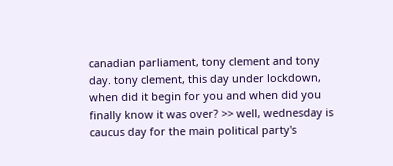canadian parliament, tony clement and tony day. tony clement, this day under lockdown, when did it begin for you and when did you finally know it was over? >> well, wednesday is caucus day for the main political party's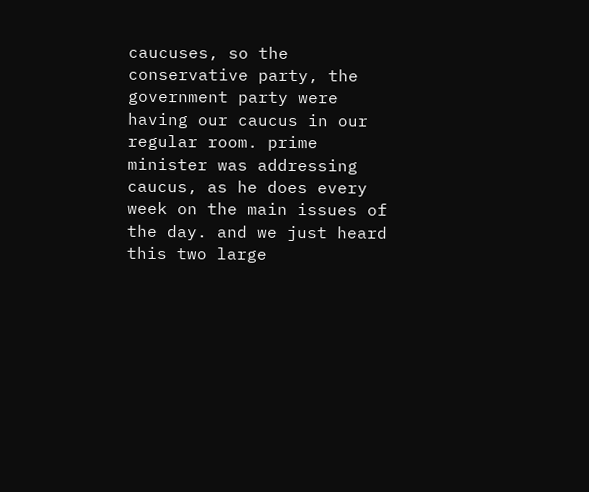caucuses, so the conservative party, the government party were having our caucus in our regular room. prime minister was addressing caucus, as he does every week on the main issues of the day. and we just heard this two large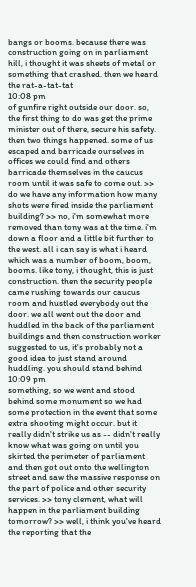bangs or booms. because there was construction going on in parliament hill, i thought it was sheets of metal or something that crashed. then we heard the rat-a-tat-tat
10:08 pm
of gunfire right outside our door. so, the first thing to do was get the prime minister out of there, secure his safety. then two things happened. some of us escaped and barricade ourselves in offices we could find and others barricade themselves in the caucus room until it was safe to come out. >> do we have any information how many shots were fired inside the parliament building? >> no, i'm somewhat more removed than tony was at the time. i'm down a floor and a little bit further to the west. all i can say is what i heard which was a number of boom, boom, booms. like tony, i thought, this is just construction. then the security people came rushing towards our caucus room and hustled everybody out the door. we all went out the door and huddled in the back of the parliament buildings and then construction worker suggested to us, it's probably not a good idea to just stand around huddling. you should stand behind
10:09 pm
something, so we went and stood behind some monument so we had some protection in the event that some extra shooting might occur. but it really didn't strike us as -- didn't really know what was going on until you skirted the perimeter of parliament and then got out onto the wellington street and saw the massive response on the part of police and other security services. >> tony clement, what will happen in the parliament building tomorrow? >> well, i think you've heard the reporting that the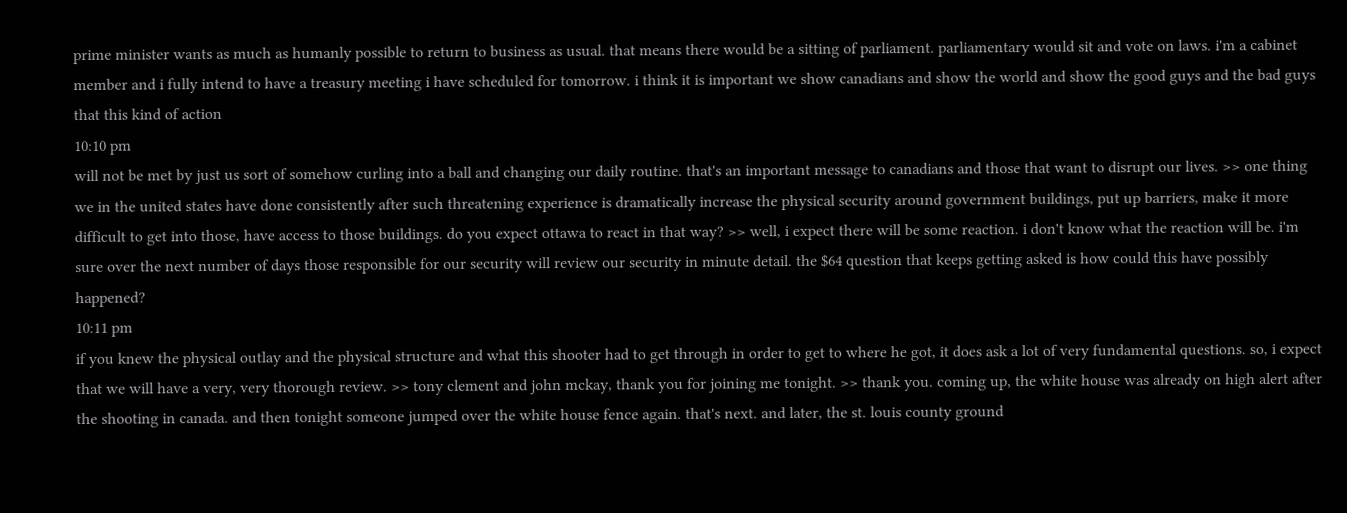prime minister wants as much as humanly possible to return to business as usual. that means there would be a sitting of parliament. parliamentary would sit and vote on laws. i'm a cabinet member and i fully intend to have a treasury meeting i have scheduled for tomorrow. i think it is important we show canadians and show the world and show the good guys and the bad guys that this kind of action
10:10 pm
will not be met by just us sort of somehow curling into a ball and changing our daily routine. that's an important message to canadians and those that want to disrupt our lives. >> one thing we in the united states have done consistently after such threatening experience is dramatically increase the physical security around government buildings, put up barriers, make it more difficult to get into those, have access to those buildings. do you expect ottawa to react in that way? >> well, i expect there will be some reaction. i don't know what the reaction will be. i'm sure over the next number of days those responsible for our security will review our security in minute detail. the $64 question that keeps getting asked is how could this have possibly happened?
10:11 pm
if you knew the physical outlay and the physical structure and what this shooter had to get through in order to get to where he got, it does ask a lot of very fundamental questions. so, i expect that we will have a very, very thorough review. >> tony clement and john mckay, thank you for joining me tonight. >> thank you. coming up, the white house was already on high alert after the shooting in canada. and then tonight someone jumped over the white house fence again. that's next. and later, the st. louis county ground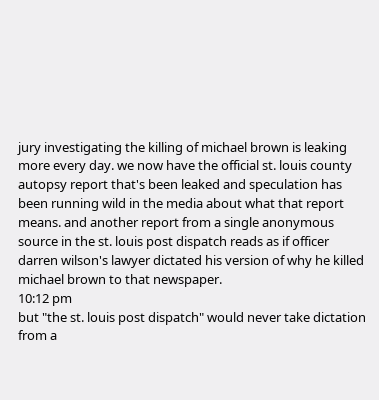jury investigating the killing of michael brown is leaking more every day. we now have the official st. louis county autopsy report that's been leaked and speculation has been running wild in the media about what that report means. and another report from a single anonymous source in the st. louis post dispatch reads as if officer darren wilson's lawyer dictated his version of why he killed michael brown to that newspaper.
10:12 pm
but "the st. louis post dispatch" would never take dictation from a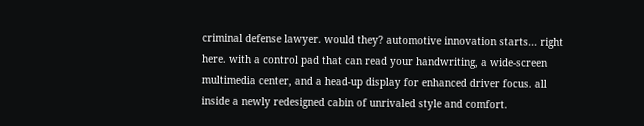criminal defense lawyer. would they? automotive innovation starts... right here. with a control pad that can read your handwriting, a wide-screen multimedia center, and a head-up display for enhanced driver focus. all inside a newly redesigned cabin of unrivaled style and comfort.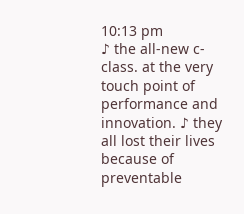10:13 pm
♪ the all-new c-class. at the very touch point of performance and innovation. ♪ they all lost their lives because of preventable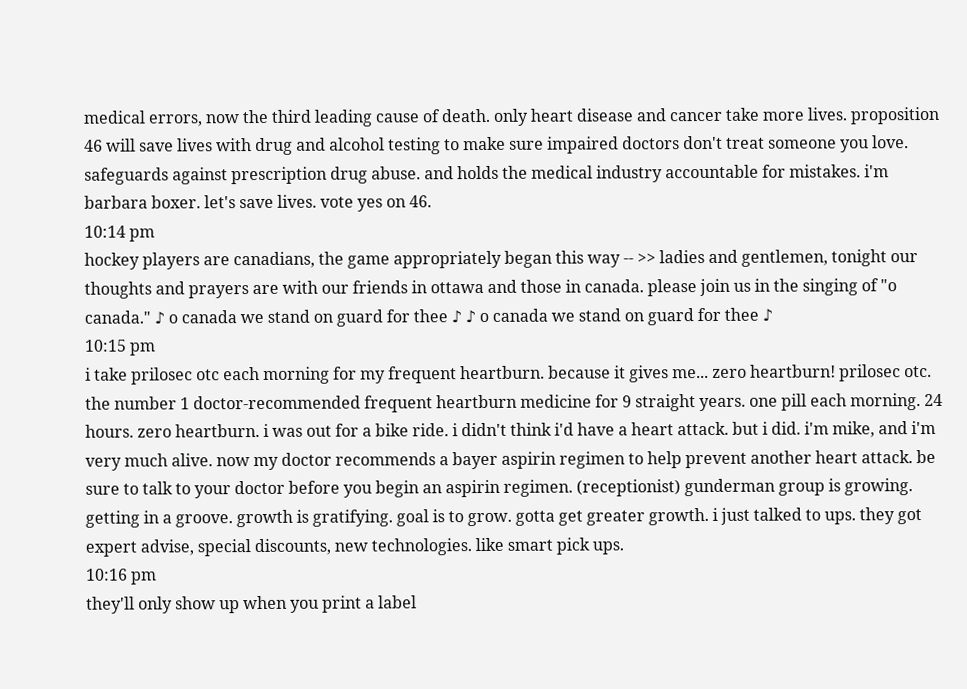medical errors, now the third leading cause of death. only heart disease and cancer take more lives. proposition 46 will save lives with drug and alcohol testing to make sure impaired doctors don't treat someone you love. safeguards against prescription drug abuse. and holds the medical industry accountable for mistakes. i'm barbara boxer. let's save lives. vote yes on 46.
10:14 pm
hockey players are canadians, the game appropriately began this way -- >> ladies and gentlemen, tonight our thoughts and prayers are with our friends in ottawa and those in canada. please join us in the singing of "o canada." ♪ o canada we stand on guard for thee ♪ ♪ o canada we stand on guard for thee ♪
10:15 pm
i take prilosec otc each morning for my frequent heartburn. because it gives me... zero heartburn! prilosec otc. the number 1 doctor-recommended frequent heartburn medicine for 9 straight years. one pill each morning. 24 hours. zero heartburn. i was out for a bike ride. i didn't think i'd have a heart attack. but i did. i'm mike, and i'm very much alive. now my doctor recommends a bayer aspirin regimen to help prevent another heart attack. be sure to talk to your doctor before you begin an aspirin regimen. (receptionist) gunderman group is growing. getting in a groove. growth is gratifying. goal is to grow. gotta get greater growth. i just talked to ups. they got expert advise, special discounts, new technologies. like smart pick ups.
10:16 pm
they'll only show up when you print a label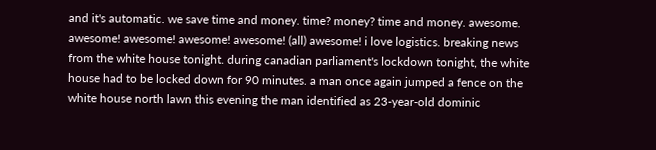and it's automatic. we save time and money. time? money? time and money. awesome. awesome! awesome! awesome! awesome! (all) awesome! i love logistics. breaking news from the white house tonight. during canadian parliament's lockdown tonight, the white house had to be locked down for 90 minutes. a man once again jumped a fence on the white house north lawn this evening the man identified as 23-year-old dominic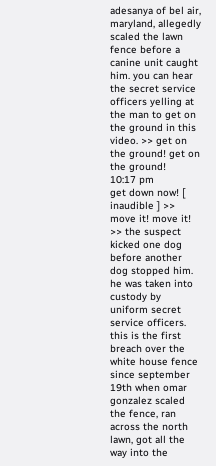adesanya of bel air, maryland, allegedly scaled the lawn fence before a canine unit caught him. you can hear the secret service officers yelling at the man to get on the ground in this video. >> get on the ground! get on the ground!
10:17 pm
get down now! [ inaudible ] >> move it! move it! >> the suspect kicked one dog before another dog stopped him. he was taken into custody by uniform secret service officers. this is the first breach over the white house fence since september 19th when omar gonzalez scaled the fence, ran across the north lawn, got all the way into the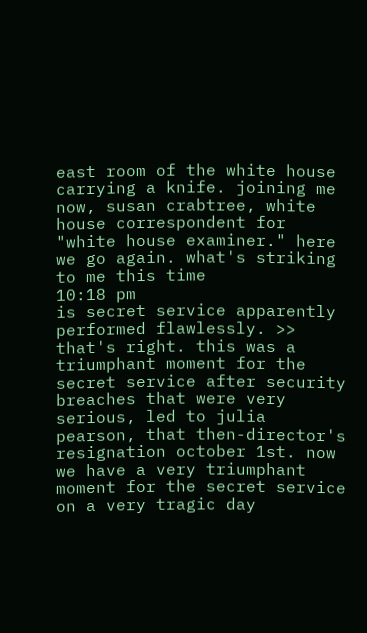east room of the white house carrying a knife. joining me now, susan crabtree, white house correspondent for "white house examiner." here we go again. what's striking to me this time
10:18 pm
is secret service apparently performed flawlessly. >> that's right. this was a triumphant moment for the secret service after security breaches that were very serious, led to julia pearson, that then-director's resignation october 1st. now we have a very triumphant moment for the secret service on a very tragic day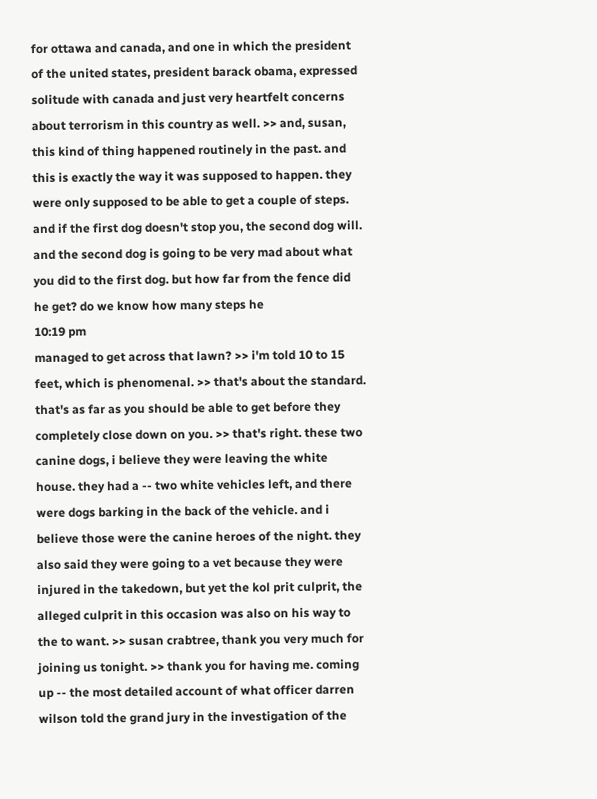for ottawa and canada, and one in which the president of the united states, president barack obama, expressed solitude with canada and just very heartfelt concerns about terrorism in this country as well. >> and, susan, this kind of thing happened routinely in the past. and this is exactly the way it was supposed to happen. they were only supposed to be able to get a couple of steps. and if the first dog doesn't stop you, the second dog will. and the second dog is going to be very mad about what you did to the first dog. but how far from the fence did he get? do we know how many steps he
10:19 pm
managed to get across that lawn? >> i'm told 10 to 15 feet, which is phenomenal. >> that's about the standard. that's as far as you should be able to get before they completely close down on you. >> that's right. these two canine dogs, i believe they were leaving the white house. they had a -- two white vehicles left, and there were dogs barking in the back of the vehicle. and i believe those were the canine heroes of the night. they also said they were going to a vet because they were injured in the takedown, but yet the kol prit culprit, the alleged culprit in this occasion was also on his way to the to want. >> susan crabtree, thank you very much for joining us tonight. >> thank you for having me. coming up -- the most detailed account of what officer darren wilson told the grand jury in the investigation of the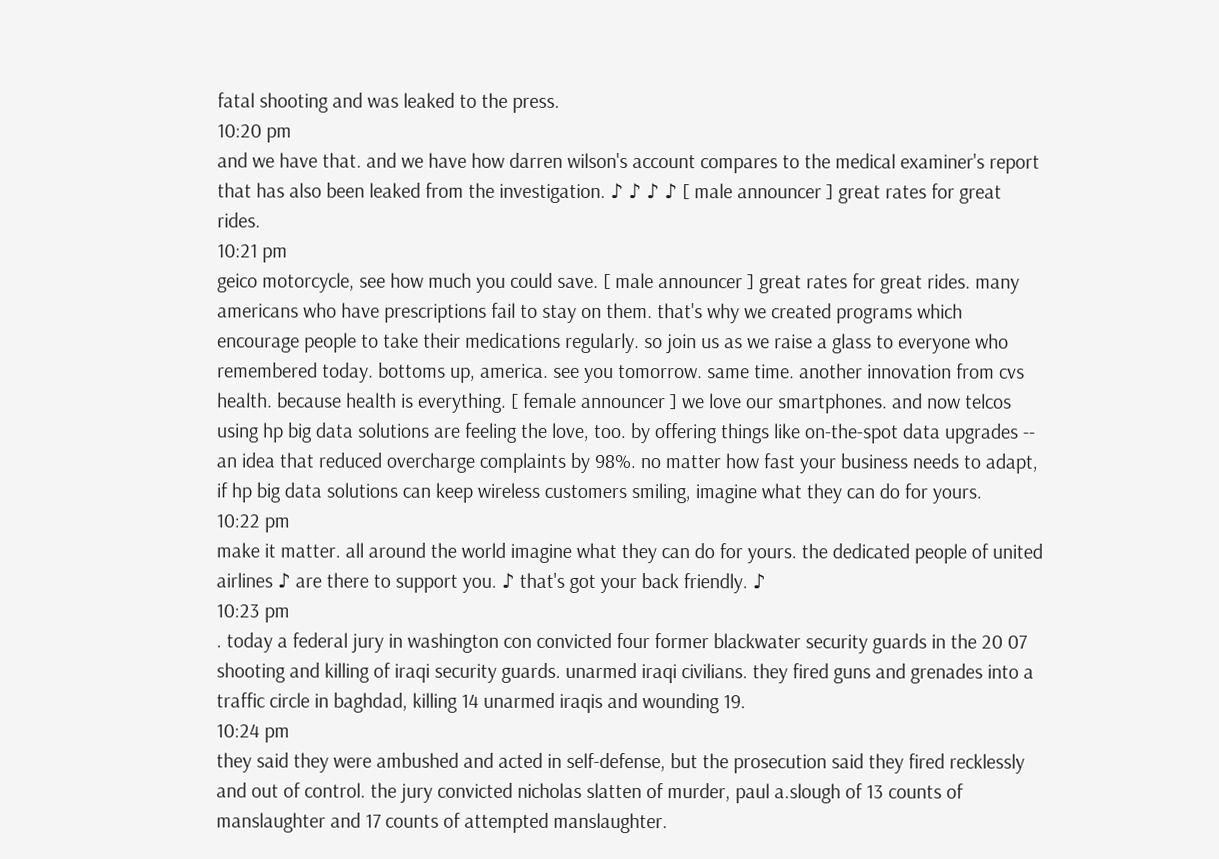fatal shooting and was leaked to the press.
10:20 pm
and we have that. and we have how darren wilson's account compares to the medical examiner's report that has also been leaked from the investigation. ♪ ♪ ♪ ♪ [ male announcer ] great rates for great rides.
10:21 pm
geico motorcycle, see how much you could save. [ male announcer ] great rates for great rides. many americans who have prescriptions fail to stay on them. that's why we created programs which encourage people to take their medications regularly. so join us as we raise a glass to everyone who remembered today. bottoms up, america. see you tomorrow. same time. another innovation from cvs health. because health is everything. [ female announcer ] we love our smartphones. and now telcos using hp big data solutions are feeling the love, too. by offering things like on-the-spot data upgrades -- an idea that reduced overcharge complaints by 98%. no matter how fast your business needs to adapt, if hp big data solutions can keep wireless customers smiling, imagine what they can do for yours.
10:22 pm
make it matter. all around the world imagine what they can do for yours. the dedicated people of united airlines ♪ are there to support you. ♪ that's got your back friendly. ♪
10:23 pm
. today a federal jury in washington con convicted four former blackwater security guards in the 20 07 shooting and killing of iraqi security guards. unarmed iraqi civilians. they fired guns and grenades into a traffic circle in baghdad, killing 14 unarmed iraqis and wounding 19.
10:24 pm
they said they were ambushed and acted in self-defense, but the prosecution said they fired recklessly and out of control. the jury convicted nicholas slatten of murder, paul a.slough of 13 counts of manslaughter and 17 counts of attempted manslaughter.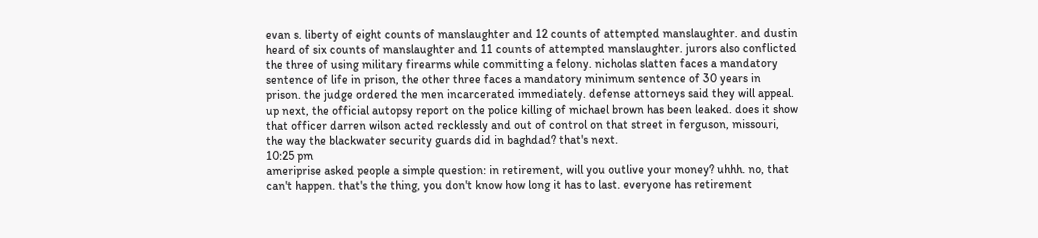evan s. liberty of eight counts of manslaughter and 12 counts of attempted manslaughter. and dustin heard of six counts of manslaughter and 11 counts of attempted manslaughter. jurors also conflicted the three of using military firearms while committing a felony. nicholas slatten faces a mandatory sentence of life in prison, the other three faces a mandatory minimum sentence of 30 years in prison. the judge ordered the men incarcerated immediately. defense attorneys said they will appeal. up next, the official autopsy report on the police killing of michael brown has been leaked. does it show that officer darren wilson acted recklessly and out of control on that street in ferguson, missouri, the way the blackwater security guards did in baghdad? that's next.
10:25 pm
ameriprise asked people a simple question: in retirement, will you outlive your money? uhhh. no, that can't happen. that's the thing, you don't know how long it has to last. everyone has retirement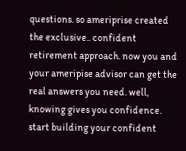questions. so ameriprise created the exclusive.. confident retirement approach. now you and your ameripise advisor can get the real answers you need. well, knowing gives you confidence. start building your confident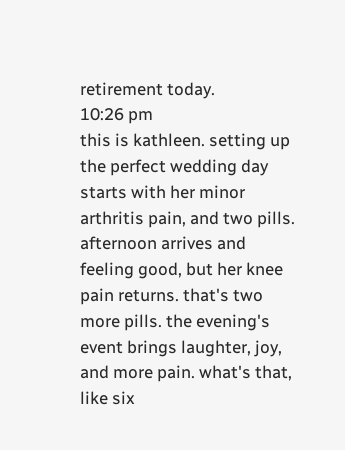retirement today.
10:26 pm
this is kathleen. setting up the perfect wedding day starts with her minor arthritis pain, and two pills. afternoon arrives and feeling good, but her knee pain returns. that's two more pills. the evening's event brings laughter, joy, and more pain. what's that, like six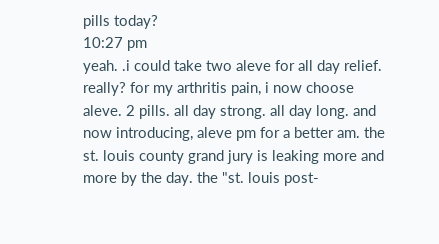pills today?
10:27 pm
yeah. .i could take two aleve for all day relief. really? for my arthritis pain, i now choose aleve. 2 pills. all day strong. all day long. and now introducing, aleve pm for a better am. the st. louis county grand jury is leaking more and more by the day. the "st. louis post-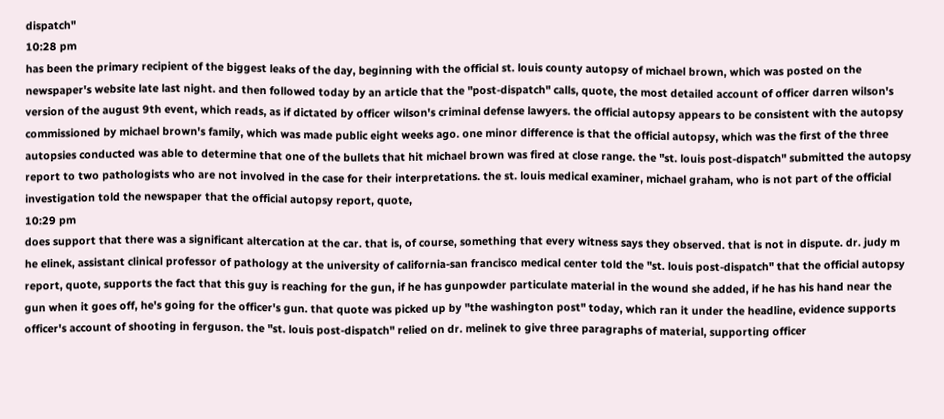dispatch"
10:28 pm
has been the primary recipient of the biggest leaks of the day, beginning with the official st. louis county autopsy of michael brown, which was posted on the newspaper's website late last night. and then followed today by an article that the "post-dispatch" calls, quote, the most detailed account of officer darren wilson's version of the august 9th event, which reads, as if dictated by officer wilson's criminal defense lawyers. the official autopsy appears to be consistent with the autopsy commissioned by michael brown's family, which was made public eight weeks ago. one minor difference is that the official autopsy, which was the first of the three autopsies conducted was able to determine that one of the bullets that hit michael brown was fired at close range. the "st. louis post-dispatch" submitted the autopsy report to two pathologists who are not involved in the case for their interpretations. the st. louis medical examiner, michael graham, who is not part of the official investigation told the newspaper that the official autopsy report, quote,
10:29 pm
does support that there was a significant altercation at the car. that is, of course, something that every witness says they observed. that is not in dispute. dr. judy m he elinek, assistant clinical professor of pathology at the university of california-san francisco medical center told the "st. louis post-dispatch" that the official autopsy report, quote, supports the fact that this guy is reaching for the gun, if he has gunpowder particulate material in the wound she added, if he has his hand near the gun when it goes off, he's going for the officer's gun. that quote was picked up by "the washington post" today, which ran it under the headline, evidence supports officer's account of shooting in ferguson. the "st. louis post-dispatch" relied on dr. melinek to give three paragraphs of material, supporting officer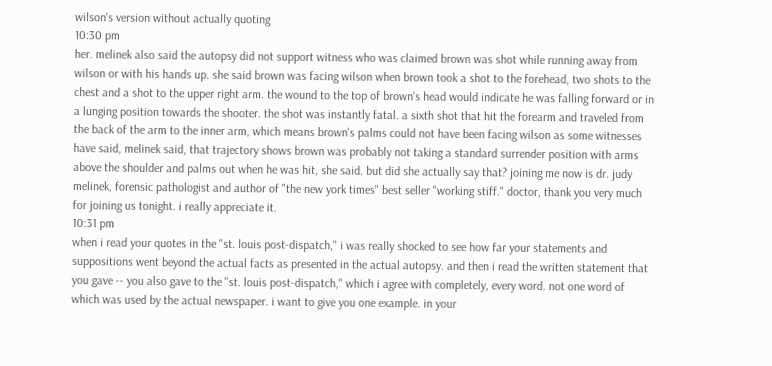wilson's version without actually quoting
10:30 pm
her. melinek also said the autopsy did not support witness who was claimed brown was shot while running away from wilson or with his hands up. she said brown was facing wilson when brown took a shot to the forehead, two shots to the chest and a shot to the upper right arm. the wound to the top of brown's head would indicate he was falling forward or in a lunging position towards the shooter. the shot was instantly fatal. a sixth shot that hit the forearm and traveled from the back of the arm to the inner arm, which means brown's palms could not have been facing wilson as some witnesses have said, melinek said, that trajectory shows brown was probably not taking a standard surrender position with arms above the shoulder and palms out when he was hit, she said. but did she actually say that? joining me now is dr. judy melinek, forensic pathologist and author of "the new york times" best seller "working stiff." doctor, thank you very much for joining us tonight. i really appreciate it.
10:31 pm
when i read your quotes in the "st. louis post-dispatch," i was really shocked to see how far your statements and suppositions went beyond the actual facts as presented in the actual autopsy. and then i read the written statement that you gave -- you also gave to the "st. louis post-dispatch," which i agree with completely, every word. not one word of which was used by the actual newspaper. i want to give you one example. in your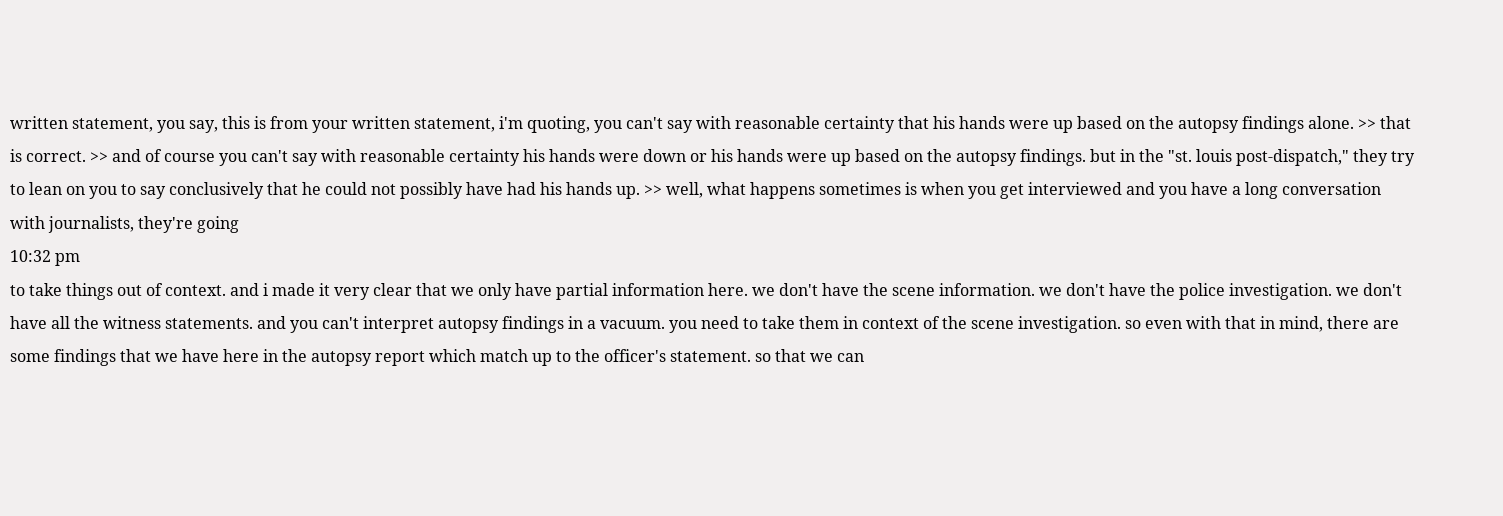written statement, you say, this is from your written statement, i'm quoting, you can't say with reasonable certainty that his hands were up based on the autopsy findings alone. >> that is correct. >> and of course you can't say with reasonable certainty his hands were down or his hands were up based on the autopsy findings. but in the "st. louis post-dispatch," they try to lean on you to say conclusively that he could not possibly have had his hands up. >> well, what happens sometimes is when you get interviewed and you have a long conversation with journalists, they're going
10:32 pm
to take things out of context. and i made it very clear that we only have partial information here. we don't have the scene information. we don't have the police investigation. we don't have all the witness statements. and you can't interpret autopsy findings in a vacuum. you need to take them in context of the scene investigation. so even with that in mind, there are some findings that we have here in the autopsy report which match up to the officer's statement. so that we can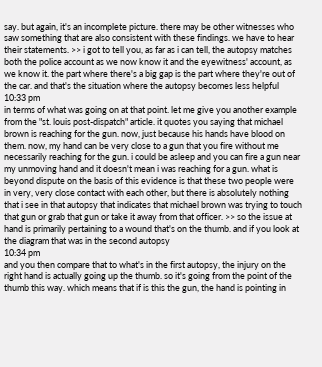say. but again, it's an incomplete picture. there may be other witnesses who saw something that are also consistent with these findings. we have to hear their statements. >> i got to tell you, as far as i can tell, the autopsy matches both the police account as we now know it and the eyewitness' account, as we know it. the part where there's a big gap is the part where they're out of the car. and that's the situation where the autopsy becomes less helpful
10:33 pm
in terms of what was going on at that point. let me give you another example from the "st. louis post-dispatch" article. it quotes you saying that michael brown is reaching for the gun. now, just because his hands have blood on them. now, my hand can be very close to a gun that you fire without me necessarily reaching for the gun. i could be asleep and you can fire a gun near my unmoving hand and it doesn't mean i was reaching for a gun. what is beyond dispute on the basis of this evidence is that these two people were in very, very close contact with each other, but there is absolutely nothing that i see in that autopsy that indicates that michael brown was trying to touch that gun or grab that gun or take it away from that officer. >> so the issue at hand is primarily pertaining to a wound that's on the thumb. and if you look at the diagram that was in the second autopsy
10:34 pm
and you then compare that to what's in the first autopsy, the injury on the right hand is actually going up the thumb. so it's going from the point of the thumb this way. which means that if is this the gun, the hand is pointing in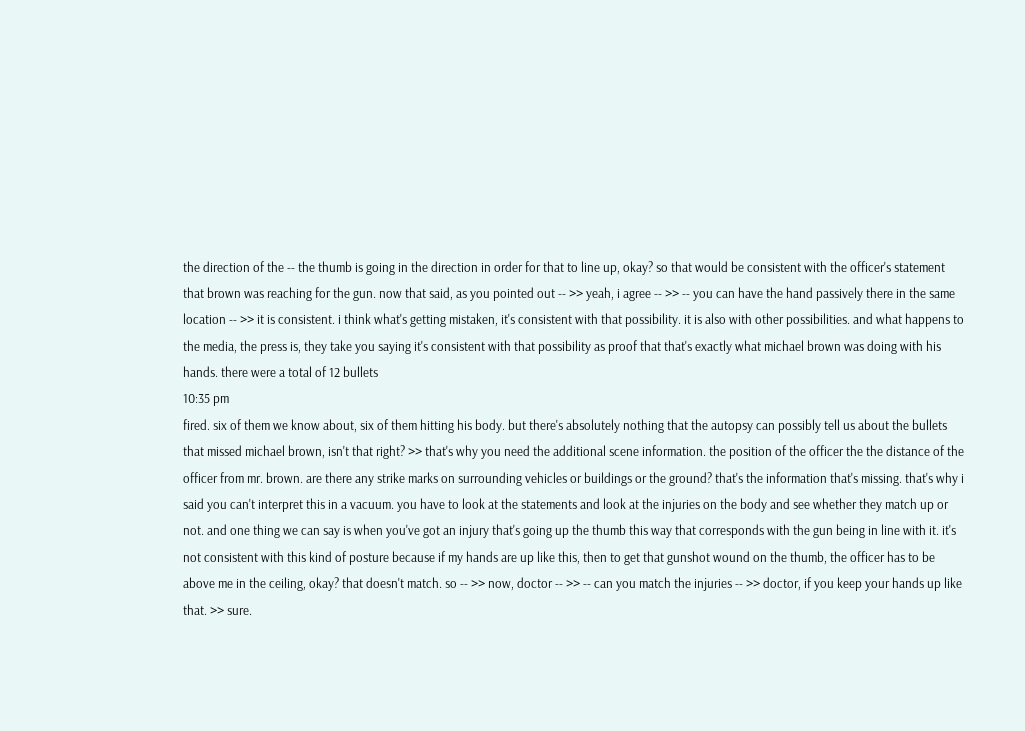the direction of the -- the thumb is going in the direction in order for that to line up, okay? so that would be consistent with the officer's statement that brown was reaching for the gun. now that said, as you pointed out -- >> yeah, i agree -- >> -- you can have the hand passively there in the same location -- >> it is consistent. i think what's getting mistaken, it's consistent with that possibility. it is also with other possibilities. and what happens to the media, the press is, they take you saying it's consistent with that possibility as proof that that's exactly what michael brown was doing with his hands. there were a total of 12 bullets
10:35 pm
fired. six of them we know about, six of them hitting his body. but there's absolutely nothing that the autopsy can possibly tell us about the bullets that missed michael brown, isn't that right? >> that's why you need the additional scene information. the position of the officer the the distance of the officer from mr. brown. are there any strike marks on surrounding vehicles or buildings or the ground? that's the information that's missing. that's why i said you can't interpret this in a vacuum. you have to look at the statements and look at the injuries on the body and see whether they match up or not. and one thing we can say is when you've got an injury that's going up the thumb this way that corresponds with the gun being in line with it. it's not consistent with this kind of posture because if my hands are up like this, then to get that gunshot wound on the thumb, the officer has to be above me in the ceiling, okay? that doesn't match. so -- >> now, doctor -- >> -- can you match the injuries -- >> doctor, if you keep your hands up like that. >> sure.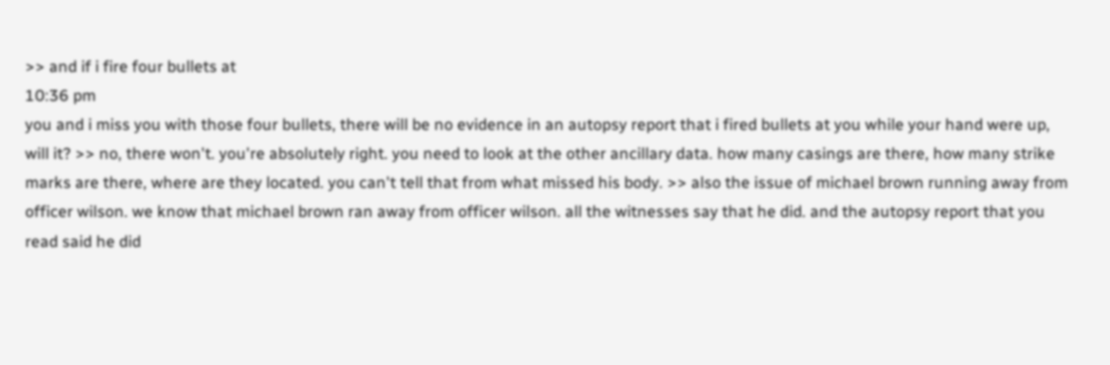>> and if i fire four bullets at
10:36 pm
you and i miss you with those four bullets, there will be no evidence in an autopsy report that i fired bullets at you while your hand were up, will it? >> no, there won't. you're absolutely right. you need to look at the other ancillary data. how many casings are there, how many strike marks are there, where are they located. you can't tell that from what missed his body. >> also the issue of michael brown running away from officer wilson. we know that michael brown ran away from officer wilson. all the witnesses say that he did. and the autopsy report that you read said he did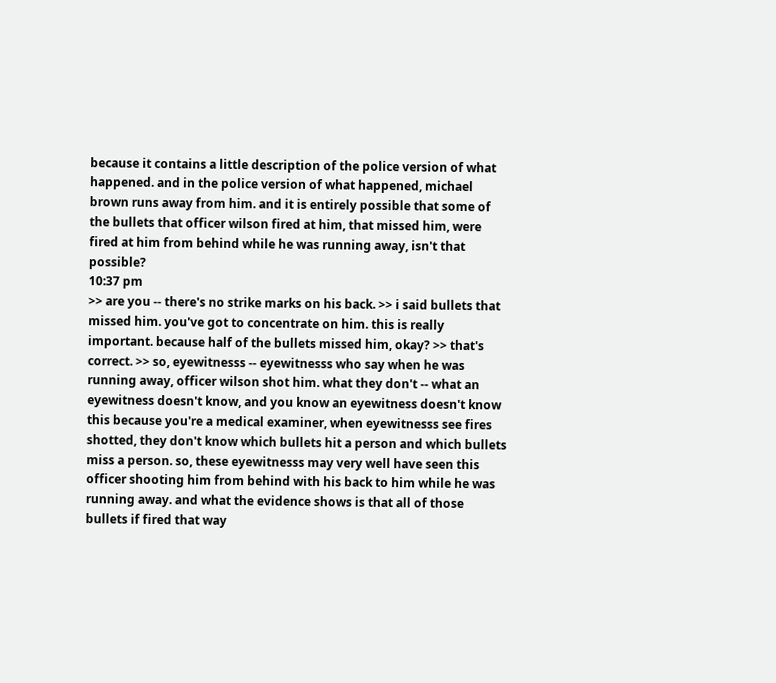because it contains a little description of the police version of what happened. and in the police version of what happened, michael brown runs away from him. and it is entirely possible that some of the bullets that officer wilson fired at him, that missed him, were fired at him from behind while he was running away, isn't that possible?
10:37 pm
>> are you -- there's no strike marks on his back. >> i said bullets that missed him. you've got to concentrate on him. this is really important. because half of the bullets missed him, okay? >> that's correct. >> so, eyewitnesss -- eyewitnesss who say when he was running away, officer wilson shot him. what they don't -- what an eyewitness doesn't know, and you know an eyewitness doesn't know this because you're a medical examiner, when eyewitnesss see fires shotted, they don't know which bullets hit a person and which bullets miss a person. so, these eyewitnesss may very well have seen this officer shooting him from behind with his back to him while he was running away. and what the evidence shows is that all of those bullets if fired that way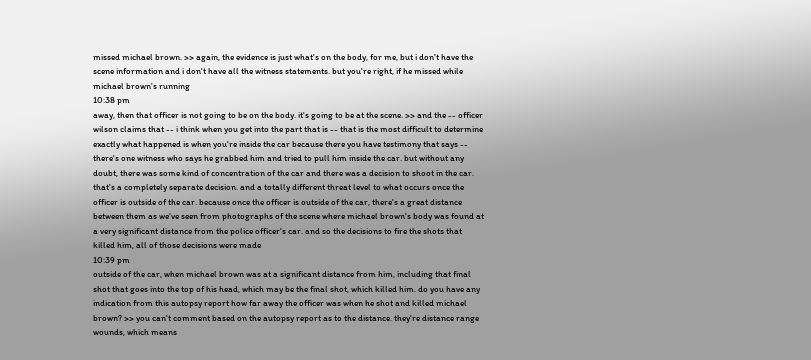missed michael brown. >> again, the evidence is just what's on the body, for me, but i don't have the scene information and i don't have all the witness statements. but you're right, if he missed while michael brown's running
10:38 pm
away, then that officer is not going to be on the body. it's going to be at the scene. >> and the -- officer wilson claims that -- i think when you get into the part that is -- that is the most difficult to determine exactly what happened is when you're inside the car because there you have testimony that says -- there's one witness who says he grabbed him and tried to pull him inside the car. but without any doubt, there was some kind of concentration of the car and there was a decision to shoot in the car. that's a completely separate decision. and a totally different threat level to what occurs once the officer is outside of the car. because once the officer is outside of the car, there's a great distance between them as we've seen from photographs of the scene where michael brown's body was found at a very significant distance from the police officer's car. and so the decisions to fire the shots that killed him, all of those decisions were made
10:39 pm
outside of the car, when michael brown was at a significant distance from him, including that final shot that goes into the top of his head, which may be the final shot, which killed him. do you have any indication from this autopsy report how far away the officer was when he shot and killed michael brown? >> you can't comment based on the autopsy report as to the distance. they're distance range wounds, which means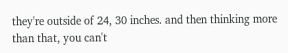they're outside of 24, 30 inches. and then thinking more than that, you can't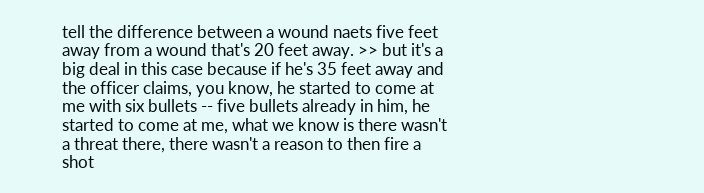tell the difference between a wound naets five feet away from a wound that's 20 feet away. >> but it's a big deal in this case because if he's 35 feet away and the officer claims, you know, he started to come at me with six bullets -- five bullets already in him, he started to come at me, what we know is there wasn't a threat there, there wasn't a reason to then fire a shot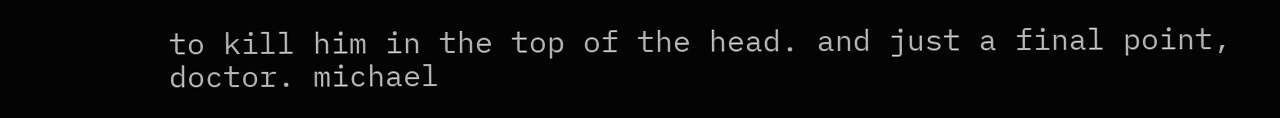to kill him in the top of the head. and just a final point, doctor. michael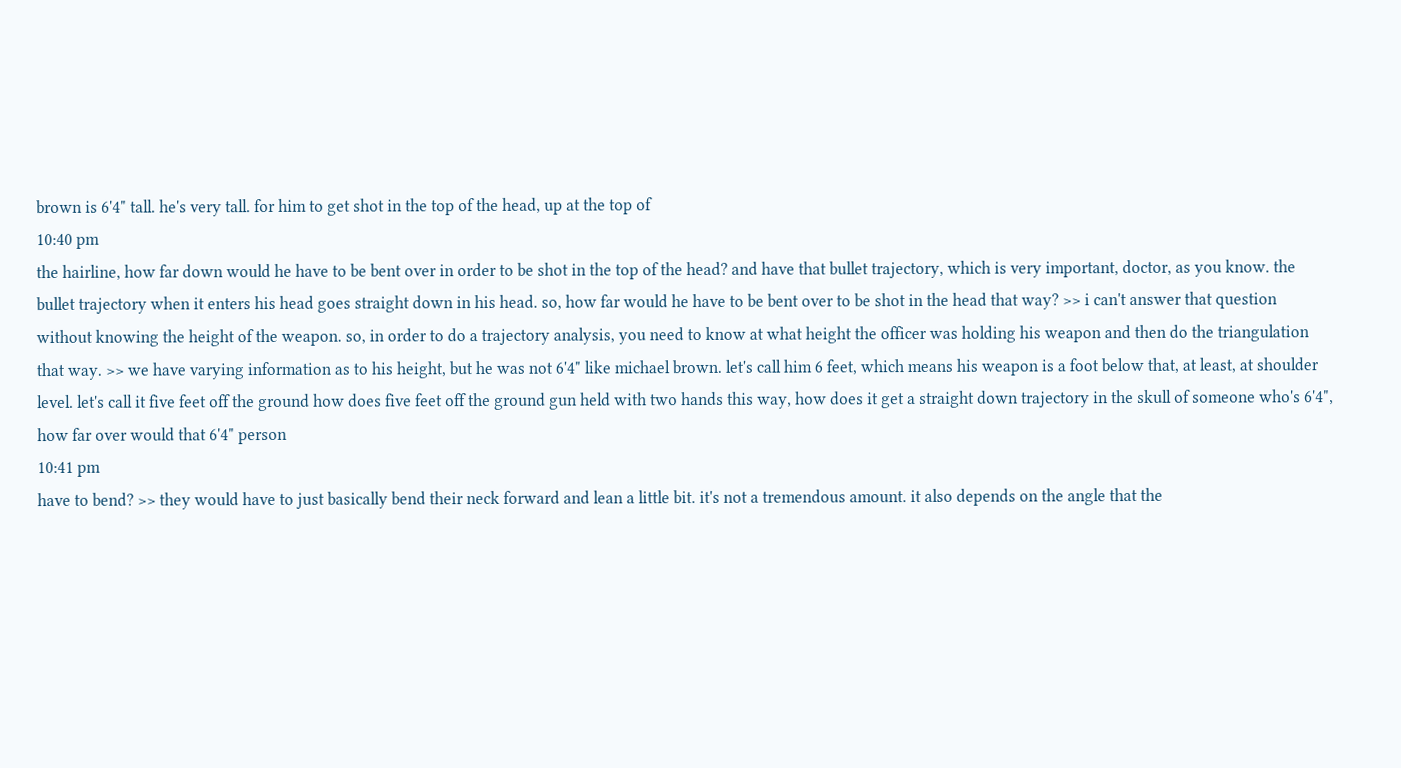brown is 6'4" tall. he's very tall. for him to get shot in the top of the head, up at the top of
10:40 pm
the hairline, how far down would he have to be bent over in order to be shot in the top of the head? and have that bullet trajectory, which is very important, doctor, as you know. the bullet trajectory when it enters his head goes straight down in his head. so, how far would he have to be bent over to be shot in the head that way? >> i can't answer that question without knowing the height of the weapon. so, in order to do a trajectory analysis, you need to know at what height the officer was holding his weapon and then do the triangulation that way. >> we have varying information as to his height, but he was not 6'4" like michael brown. let's call him 6 feet, which means his weapon is a foot below that, at least, at shoulder level. let's call it five feet off the ground how does five feet off the ground gun held with two hands this way, how does it get a straight down trajectory in the skull of someone who's 6'4", how far over would that 6'4" person
10:41 pm
have to bend? >> they would have to just basically bend their neck forward and lean a little bit. it's not a tremendous amount. it also depends on the angle that the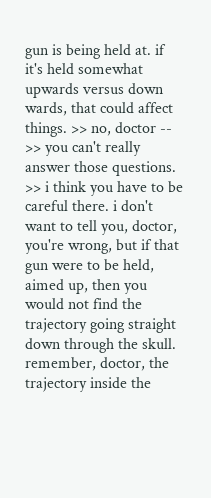gun is being held at. if it's held somewhat upwards versus down wards, that could affect things. >> no, doctor -- >> you can't really answer those questions. >> i think you have to be careful there. i don't want to tell you, doctor, you're wrong, but if that gun were to be held, aimed up, then you would not find the trajectory going straight down through the skull. remember, doctor, the trajectory inside the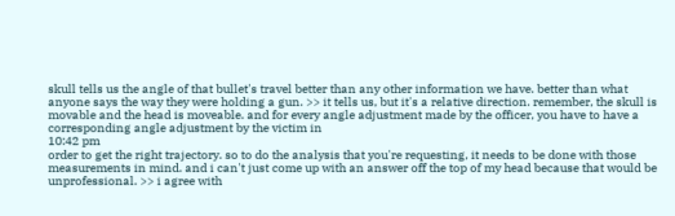skull tells us the angle of that bullet's travel better than any other information we have. better than what anyone says the way they were holding a gun. >> it tells us, but it's a relative direction. remember, the skull is movable and the head is moveable. and for every angle adjustment made by the officer, you have to have a corresponding angle adjustment by the victim in
10:42 pm
order to get the right trajectory. so to do the analysis that you're requesting, it needs to be done with those measurements in mind. and i can't just come up with an answer off the top of my head because that would be unprofessional. >> i agree with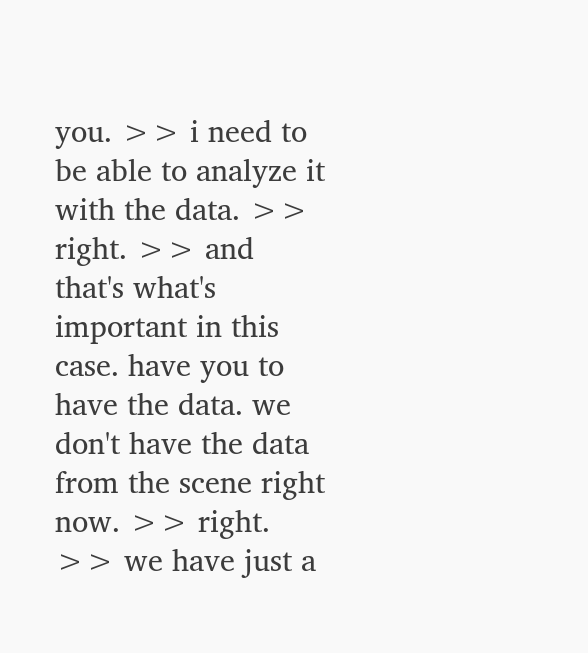you. >> i need to be able to analyze it with the data. >> right. >> and that's what's important in this case. have you to have the data. we don't have the data from the scene right now. >> right. >> we have just a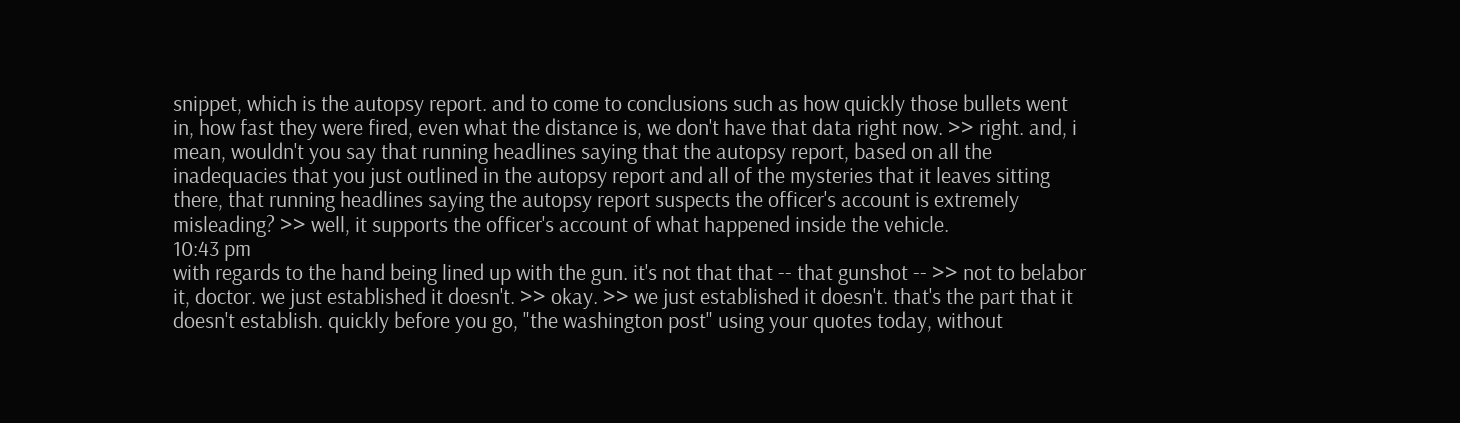snippet, which is the autopsy report. and to come to conclusions such as how quickly those bullets went in, how fast they were fired, even what the distance is, we don't have that data right now. >> right. and, i mean, wouldn't you say that running headlines saying that the autopsy report, based on all the inadequacies that you just outlined in the autopsy report and all of the mysteries that it leaves sitting there, that running headlines saying the autopsy report suspects the officer's account is extremely misleading? >> well, it supports the officer's account of what happened inside the vehicle.
10:43 pm
with regards to the hand being lined up with the gun. it's not that that -- that gunshot -- >> not to belabor it, doctor. we just established it doesn't. >> okay. >> we just established it doesn't. that's the part that it doesn't establish. quickly before you go, "the washington post" using your quotes today, without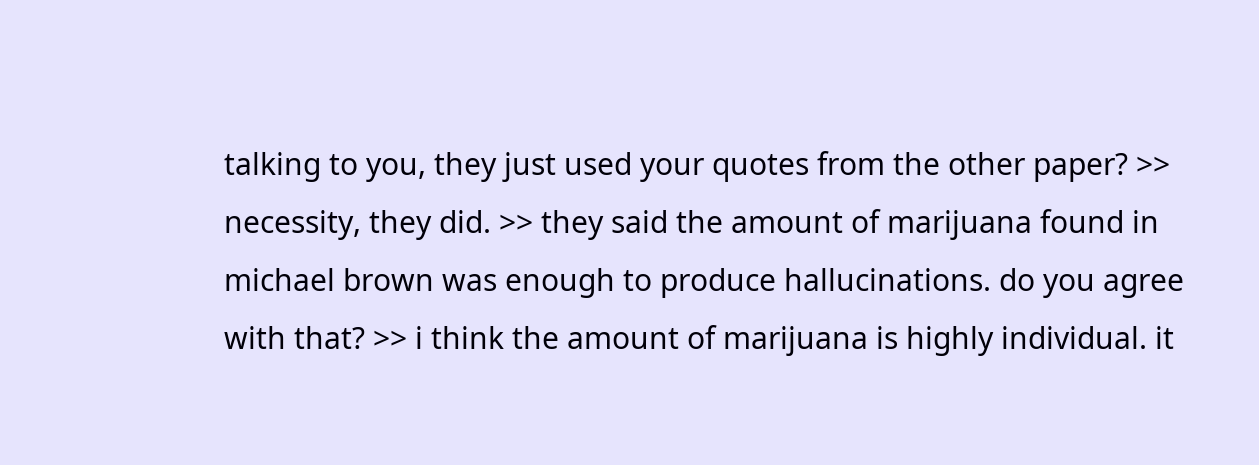talking to you, they just used your quotes from the other paper? >> necessity, they did. >> they said the amount of marijuana found in michael brown was enough to produce hallucinations. do you agree with that? >> i think the amount of marijuana is highly individual. it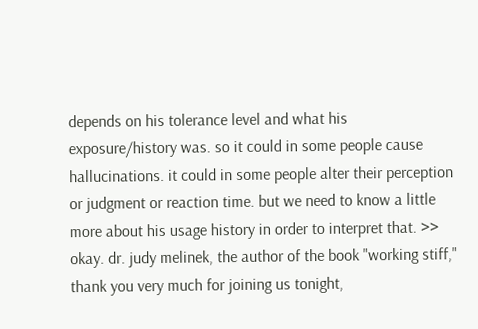depends on his tolerance level and what his exposure/history was. so it could in some people cause hallucinations. it could in some people alter their perception or judgment or reaction time. but we need to know a little more about his usage history in order to interpret that. >> okay. dr. judy melinek, the author of the book "working stiff," thank you very much for joining us tonight,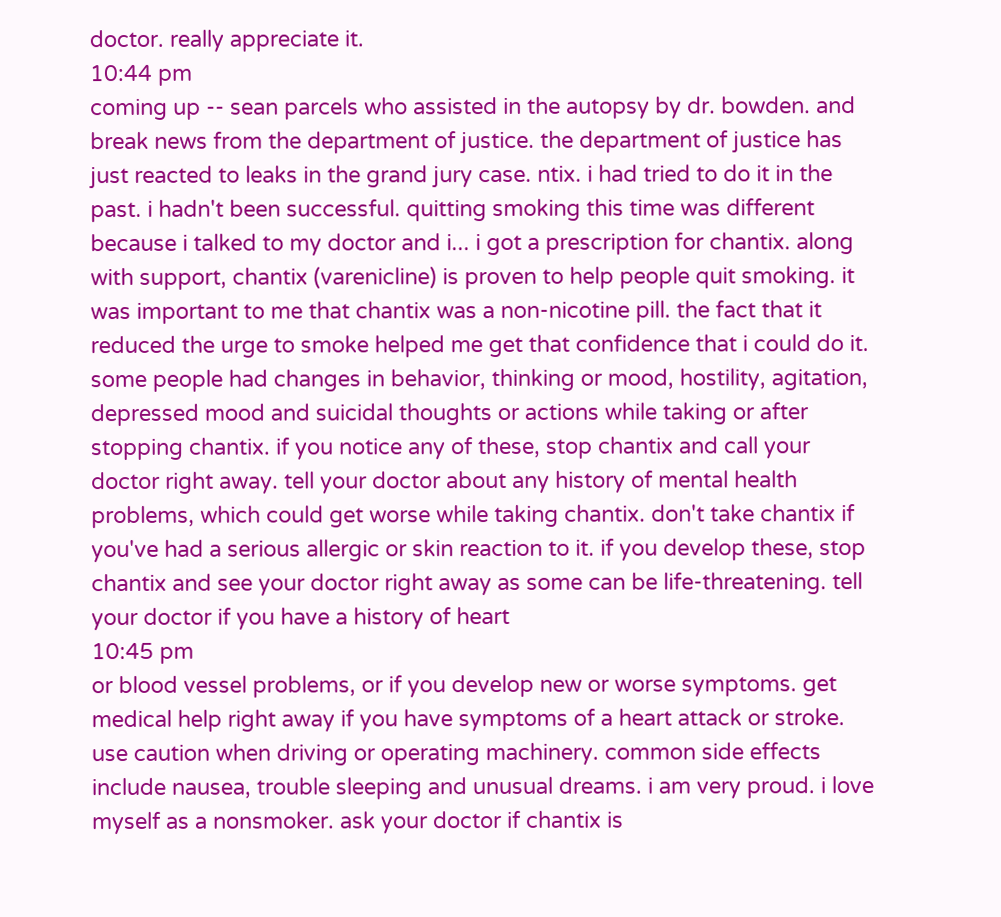doctor. really appreciate it.
10:44 pm
coming up -- sean parcels who assisted in the autopsy by dr. bowden. and break news from the department of justice. the department of justice has just reacted to leaks in the grand jury case. ntix. i had tried to do it in the past. i hadn't been successful. quitting smoking this time was different because i talked to my doctor and i... i got a prescription for chantix. along with support, chantix (varenicline) is proven to help people quit smoking. it was important to me that chantix was a non-nicotine pill. the fact that it reduced the urge to smoke helped me get that confidence that i could do it. some people had changes in behavior, thinking or mood, hostility, agitation, depressed mood and suicidal thoughts or actions while taking or after stopping chantix. if you notice any of these, stop chantix and call your doctor right away. tell your doctor about any history of mental health problems, which could get worse while taking chantix. don't take chantix if you've had a serious allergic or skin reaction to it. if you develop these, stop chantix and see your doctor right away as some can be life-threatening. tell your doctor if you have a history of heart
10:45 pm
or blood vessel problems, or if you develop new or worse symptoms. get medical help right away if you have symptoms of a heart attack or stroke. use caution when driving or operating machinery. common side effects include nausea, trouble sleeping and unusual dreams. i am very proud. i love myself as a nonsmoker. ask your doctor if chantix is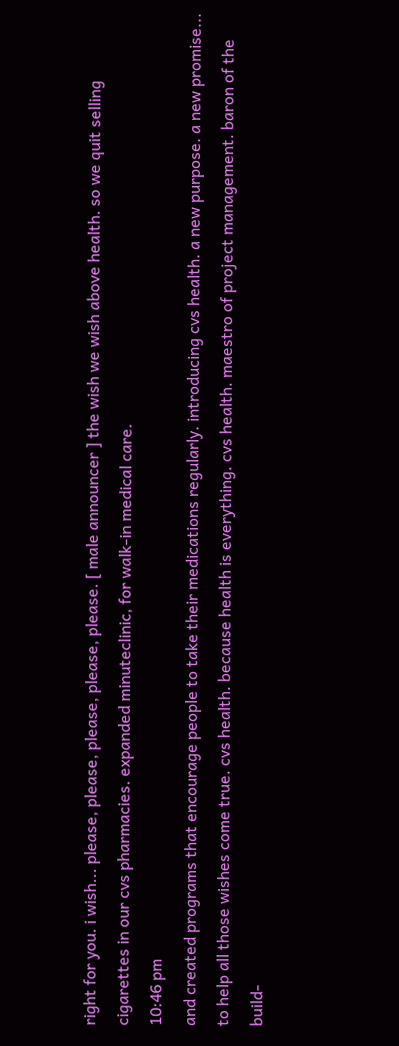right for you. i wish... please, please, please, please, please. [ male announcer ] the wish we wish above health. so we quit selling cigarettes in our cvs pharmacies. expanded minuteclinic, for walk-in medical care.
10:46 pm
and created programs that encourage people to take their medications regularly. introducing cvs health. a new purpose. a new promise... to help all those wishes come true. cvs health. because health is everything. cvs health. maestro of project management. baron of the build-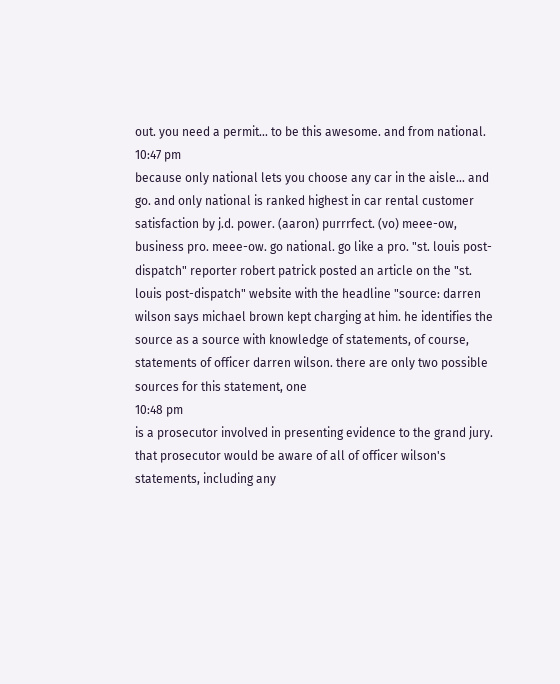out. you need a permit... to be this awesome. and from national.
10:47 pm
because only national lets you choose any car in the aisle... and go. and only national is ranked highest in car rental customer satisfaction by j.d. power. (aaron) purrrfect. (vo) meee-ow, business pro. meee-ow. go national. go like a pro. "st. louis post-dispatch" reporter robert patrick posted an article on the "st. louis post-dispatch" website with the headline "source: darren wilson says michael brown kept charging at him. he identifies the source as a source with knowledge of statements, of course, statements of officer darren wilson. there are only two possible sources for this statement, one
10:48 pm
is a prosecutor involved in presenting evidence to the grand jury. that prosecutor would be aware of all of officer wilson's statements, including any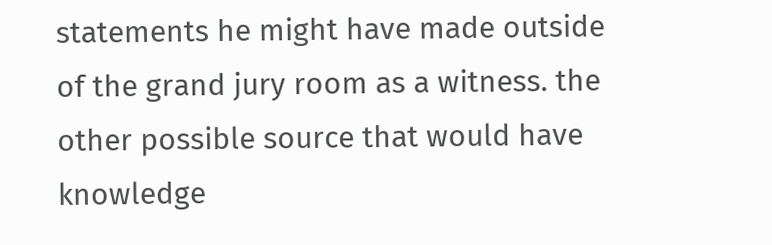statements he might have made outside of the grand jury room as a witness. the other possible source that would have knowledge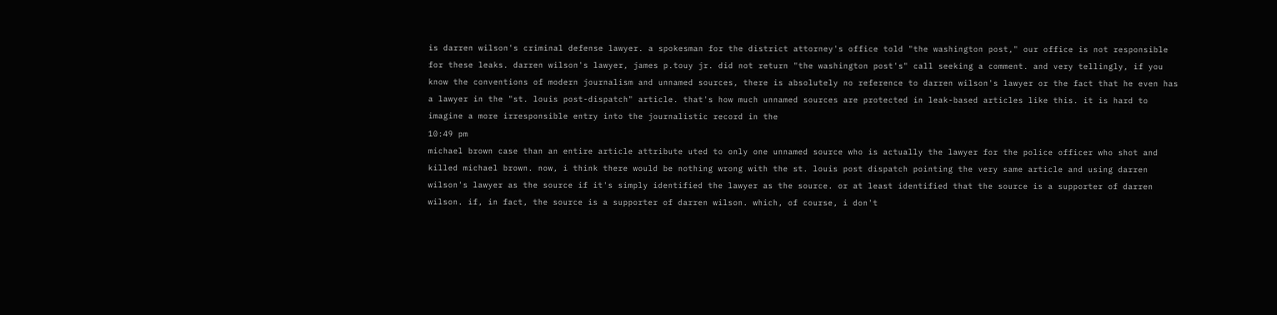is darren wilson's criminal defense lawyer. a spokesman for the district attorney's office told "the washington post," our office is not responsible for these leaks. darren wilson's lawyer, james p.touy jr. did not return "the washington post's" call seeking a comment. and very tellingly, if you know the conventions of modern journalism and unnamed sources, there is absolutely no reference to darren wilson's lawyer or the fact that he even has a lawyer in the "st. louis post-dispatch" article. that's how much unnamed sources are protected in leak-based articles like this. it is hard to imagine a more irresponsible entry into the journalistic record in the
10:49 pm
michael brown case than an entire article attribute uted to only one unnamed source who is actually the lawyer for the police officer who shot and killed michael brown. now, i think there would be nothing wrong with the st. louis post dispatch pointing the very same article and using darren wilson's lawyer as the source if it's simply identified the lawyer as the source. or at least identified that the source is a supporter of darren wilson. if, in fact, the source is a supporter of darren wilson. which, of course, i don't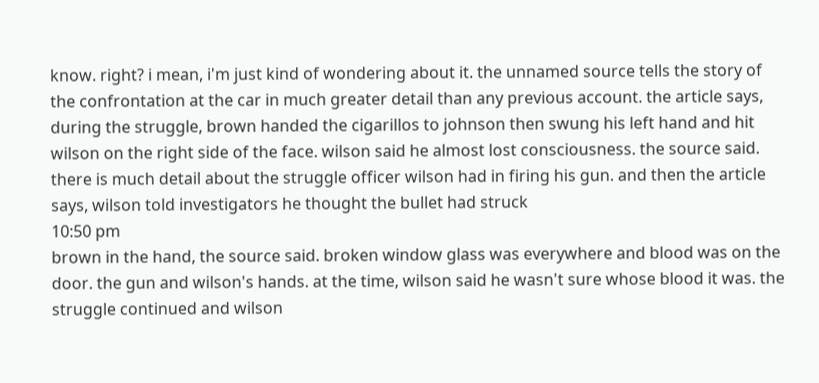know. right? i mean, i'm just kind of wondering about it. the unnamed source tells the story of the confrontation at the car in much greater detail than any previous account. the article says, during the struggle, brown handed the cigarillos to johnson then swung his left hand and hit wilson on the right side of the face. wilson said he almost lost consciousness. the source said. there is much detail about the struggle officer wilson had in firing his gun. and then the article says, wilson told investigators he thought the bullet had struck
10:50 pm
brown in the hand, the source said. broken window glass was everywhere and blood was on the door. the gun and wilson's hands. at the time, wilson said he wasn't sure whose blood it was. the struggle continued and wilson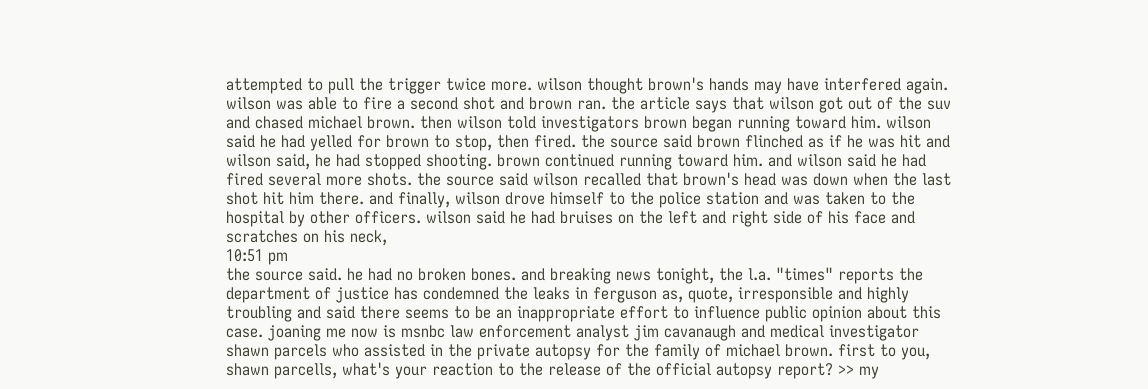attempted to pull the trigger twice more. wilson thought brown's hands may have interfered again. wilson was able to fire a second shot and brown ran. the article says that wilson got out of the suv and chased michael brown. then wilson told investigators brown began running toward him. wilson said he had yelled for brown to stop, then fired. the source said brown flinched as if he was hit and wilson said, he had stopped shooting. brown continued running toward him. and wilson said he had fired several more shots. the source said wilson recalled that brown's head was down when the last shot hit him there. and finally, wilson drove himself to the police station and was taken to the hospital by other officers. wilson said he had bruises on the left and right side of his face and scratches on his neck,
10:51 pm
the source said. he had no broken bones. and breaking news tonight, the l.a. "times" reports the department of justice has condemned the leaks in ferguson as, quote, irresponsible and highly troubling and said there seems to be an inappropriate effort to influence public opinion about this case. joaning me now is msnbc law enforcement analyst jim cavanaugh and medical investigator shawn parcels who assisted in the private autopsy for the family of michael brown. first to you, shawn parcells, what's your reaction to the release of the official autopsy report? >> my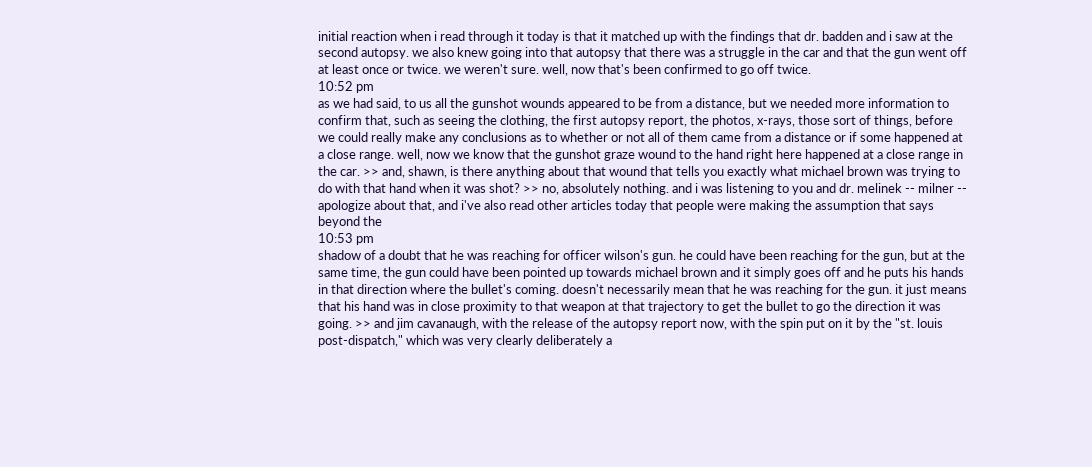initial reaction when i read through it today is that it matched up with the findings that dr. badden and i saw at the second autopsy. we also knew going into that autopsy that there was a struggle in the car and that the gun went off at least once or twice. we weren't sure. well, now that's been confirmed to go off twice.
10:52 pm
as we had said, to us all the gunshot wounds appeared to be from a distance, but we needed more information to confirm that, such as seeing the clothing, the first autopsy report, the photos, x-rays, those sort of things, before we could really make any conclusions as to whether or not all of them came from a distance or if some happened at a close range. well, now we know that the gunshot graze wound to the hand right here happened at a close range in the car. >> and, shawn, is there anything about that wound that tells you exactly what michael brown was trying to do with that hand when it was shot? >> no, absolutely nothing. and i was listening to you and dr. melinek -- milner -- apologize about that, and i've also read other articles today that people were making the assumption that says beyond the
10:53 pm
shadow of a doubt that he was reaching for officer wilson's gun. he could have been reaching for the gun, but at the same time, the gun could have been pointed up towards michael brown and it simply goes off and he puts his hands in that direction where the bullet's coming. doesn't necessarily mean that he was reaching for the gun. it just means that his hand was in close proximity to that weapon at that trajectory to get the bullet to go the direction it was going. >> and jim cavanaugh, with the release of the autopsy report now, with the spin put on it by the "st. louis post-dispatch," which was very clearly deliberately a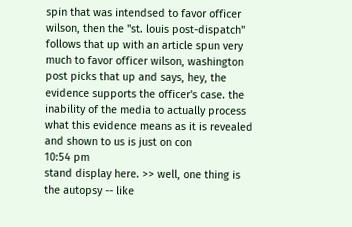spin that was intendsed to favor officer wilson, then the "st. louis post-dispatch" follows that up with an article spun very much to favor officer wilson, washington post picks that up and says, hey, the evidence supports the officer's case. the inability of the media to actually process what this evidence means as it is revealed and shown to us is just on con
10:54 pm
stand display here. >> well, one thing is the autopsy -- like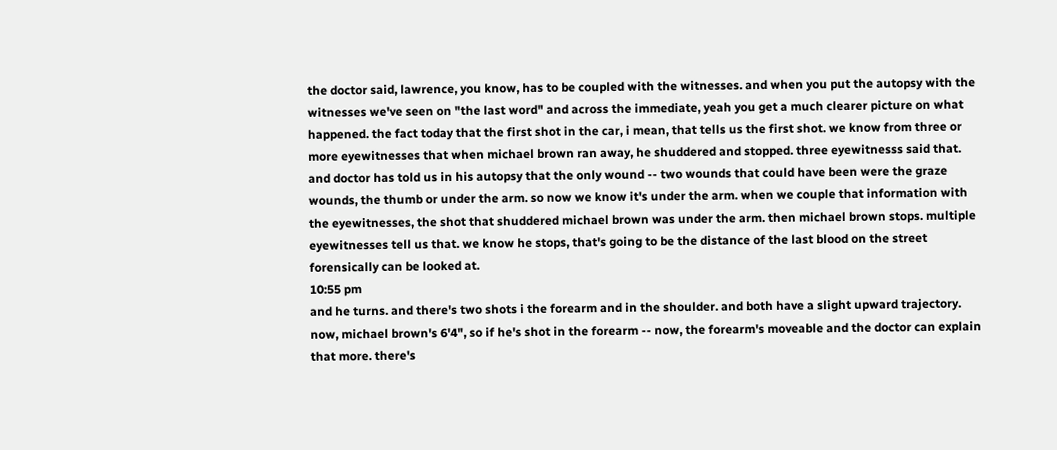the doctor said, lawrence, you know, has to be coupled with the witnesses. and when you put the autopsy with the witnesses we've seen on "the last word" and across the immediate, yeah you get a much clearer picture on what happened. the fact today that the first shot in the car, i mean, that tells us the first shot. we know from three or more eyewitnesses that when michael brown ran away, he shuddered and stopped. three eyewitnesss said that. and doctor has told us in his autopsy that the only wound -- two wounds that could have been were the graze wounds, the thumb or under the arm. so now we know it's under the arm. when we couple that information with the eyewitnesses, the shot that shuddered michael brown was under the arm. then michael brown stops. multiple eyewitnesses tell us that. we know he stops, that's going to be the distance of the last blood on the street forensically can be looked at.
10:55 pm
and he turns. and there's two shots i the forearm and in the shoulder. and both have a slight upward trajectory. now, michael brown's 6'4", so if he's shot in the forearm -- now, the forearm's moveable and the doctor can explain that more. there's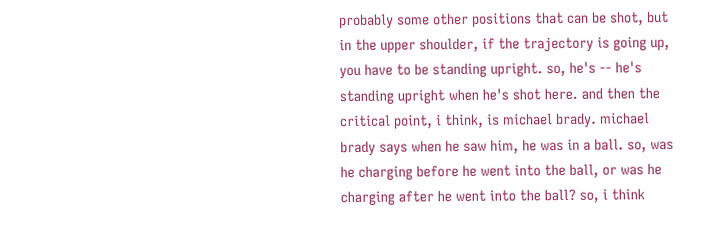probably some other positions that can be shot, but in the upper shoulder, if the trajectory is going up, you have to be standing upright. so, he's -- he's standing upright when he's shot here. and then the critical point, i think, is michael brady. michael brady says when he saw him, he was in a ball. so, was he charging before he went into the ball, or was he charging after he went into the ball? so, i think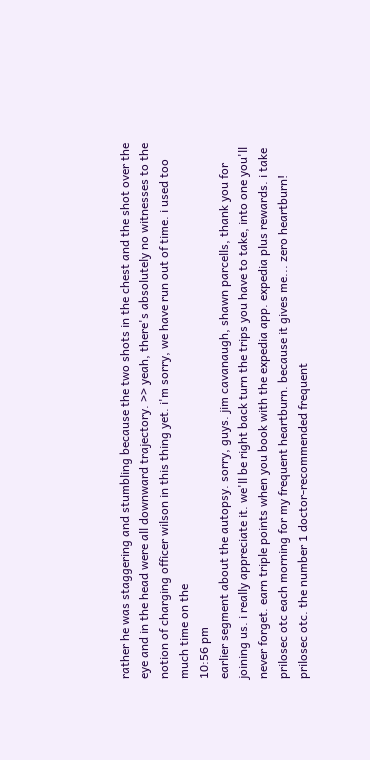rather he was staggering and stumbling because the two shots in the chest and the shot over the eye and in the head were all downward trajectory. >> yeah, there's absolutely no witnesses to the notion of charging officer wilson in this thing yet. i'm sorry, we have run out of time. i used too much time on the
10:56 pm
earlier segment about the autopsy. sorry, guys. jim cavanaugh, shawn parcells, thank you for joining us. i really appreciate it. we'll be right back turn the trips you have to take, into one you'll never forget. earn triple points when you book with the expedia app. expedia plus rewards. i take prilosec otc each morning for my frequent heartburn. because it gives me... zero heartburn! prilosec otc. the number 1 doctor-recommended frequent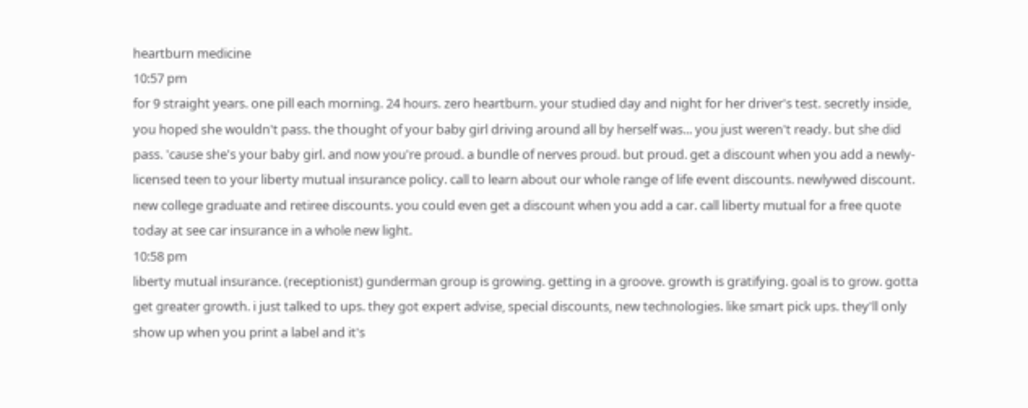heartburn medicine
10:57 pm
for 9 straight years. one pill each morning. 24 hours. zero heartburn. your studied day and night for her driver's test. secretly inside, you hoped she wouldn't pass. the thought of your baby girl driving around all by herself was... you just weren't ready. but she did pass. 'cause she's your baby girl. and now you're proud. a bundle of nerves proud. but proud. get a discount when you add a newly-licensed teen to your liberty mutual insurance policy. call to learn about our whole range of life event discounts. newlywed discount. new college graduate and retiree discounts. you could even get a discount when you add a car. call liberty mutual for a free quote today at see car insurance in a whole new light.
10:58 pm
liberty mutual insurance. (receptionist) gunderman group is growing. getting in a groove. growth is gratifying. goal is to grow. gotta get greater growth. i just talked to ups. they got expert advise, special discounts, new technologies. like smart pick ups. they'll only show up when you print a label and it's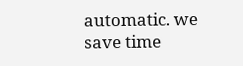automatic. we save time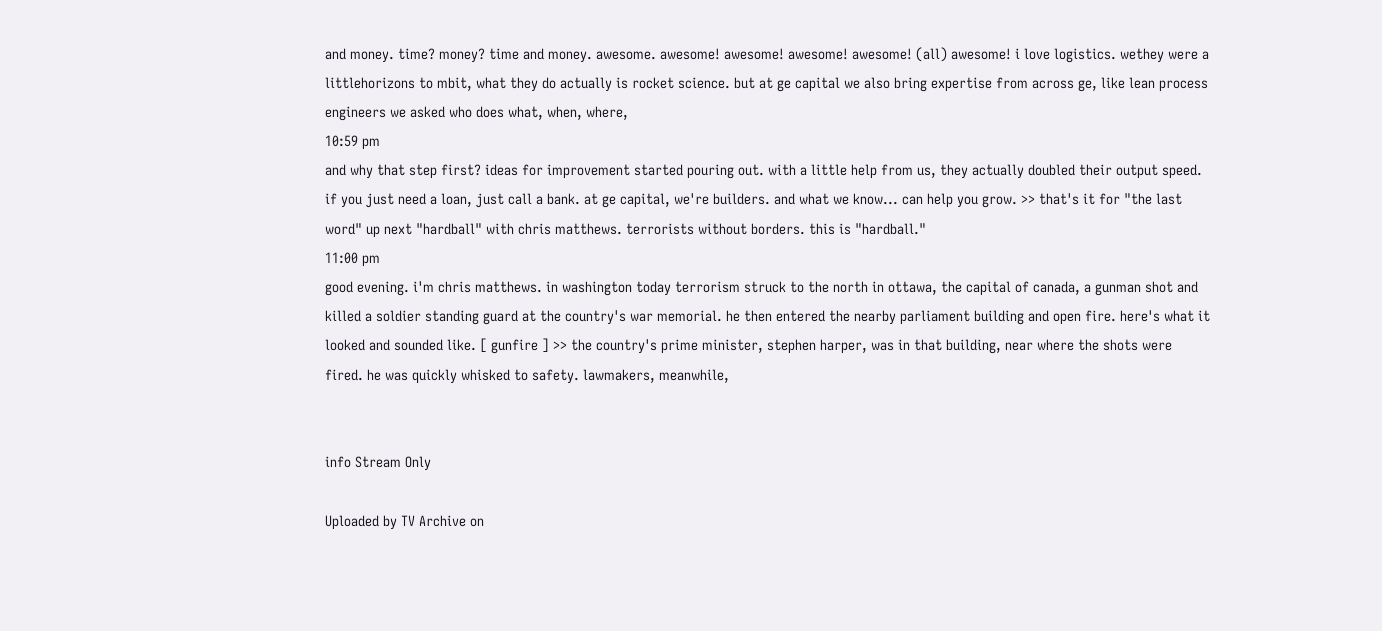and money. time? money? time and money. awesome. awesome! awesome! awesome! awesome! (all) awesome! i love logistics. wethey were a littlehorizons to mbit, what they do actually is rocket science. but at ge capital we also bring expertise from across ge, like lean process engineers we asked who does what, when, where,
10:59 pm
and why that step first? ideas for improvement started pouring out. with a little help from us, they actually doubled their output speed. if you just need a loan, just call a bank. at ge capital, we're builders. and what we know... can help you grow. >> that's it for "the last word" up next "hardball" with chris matthews. terrorists without borders. this is "hardball."
11:00 pm
good evening. i'm chris matthews. in washington today terrorism struck to the north in ottawa, the capital of canada, a gunman shot and killed a soldier standing guard at the country's war memorial. he then entered the nearby parliament building and open fire. here's what it looked and sounded like. [ gunfire ] >> the country's prime minister, stephen harper, was in that building, near where the shots were fired. he was quickly whisked to safety. lawmakers, meanwhile,


info Stream Only

Uploaded by TV Archive on